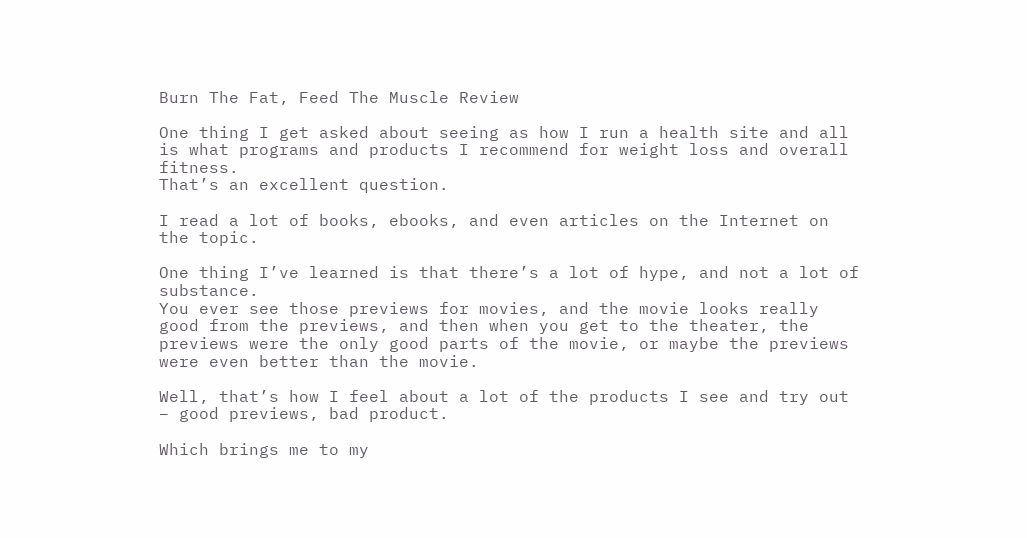Burn The Fat, Feed The Muscle Review

One thing I get asked about seeing as how I run a health site and all is what programs and products I recommend for weight loss and overall fitness.
That’s an excellent question.

I read a lot of books, ebooks, and even articles on the Internet on the topic.

One thing I’ve learned is that there’s a lot of hype, and not a lot of substance.
You ever see those previews for movies, and the movie looks really good from the previews, and then when you get to the theater, the previews were the only good parts of the movie, or maybe the previews were even better than the movie.

Well, that’s how I feel about a lot of the products I see and try out – good previews, bad product.

Which brings me to my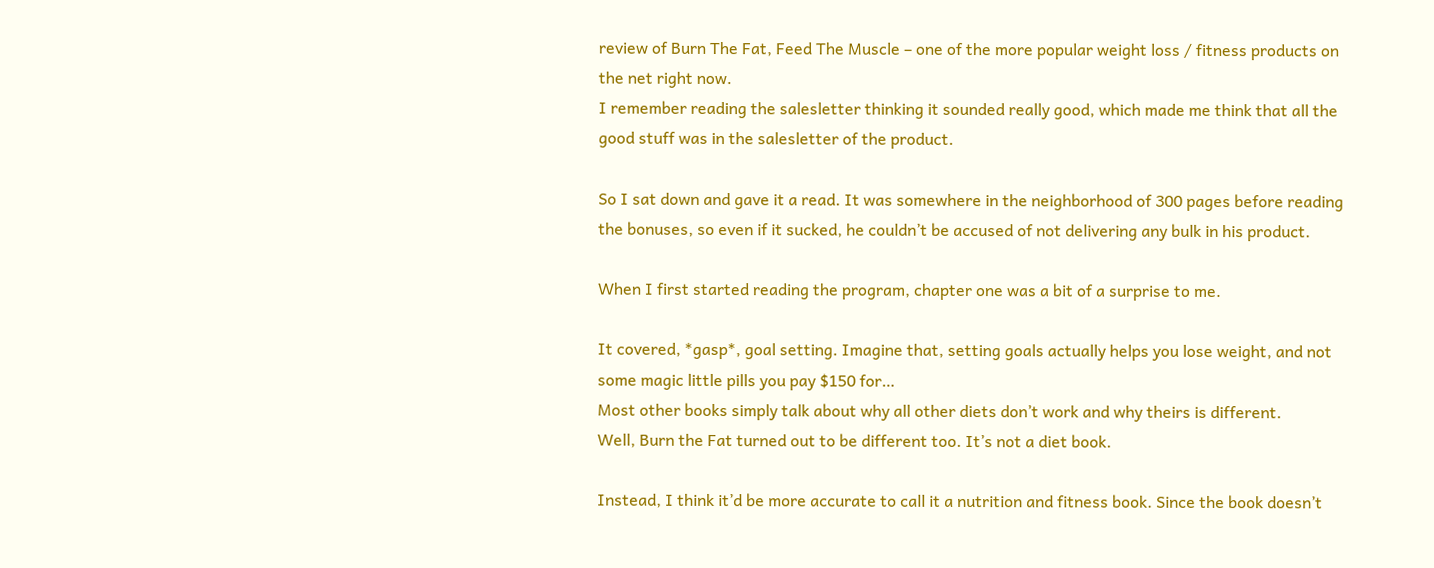review of Burn The Fat, Feed The Muscle – one of the more popular weight loss / fitness products on the net right now.
I remember reading the salesletter thinking it sounded really good, which made me think that all the good stuff was in the salesletter of the product.

So I sat down and gave it a read. It was somewhere in the neighborhood of 300 pages before reading the bonuses, so even if it sucked, he couldn’t be accused of not delivering any bulk in his product.

When I first started reading the program, chapter one was a bit of a surprise to me.

It covered, *gasp*, goal setting. Imagine that, setting goals actually helps you lose weight, and not some magic little pills you pay $150 for…
Most other books simply talk about why all other diets don’t work and why theirs is different.
Well, Burn the Fat turned out to be different too. It’s not a diet book.

Instead, I think it’d be more accurate to call it a nutrition and fitness book. Since the book doesn’t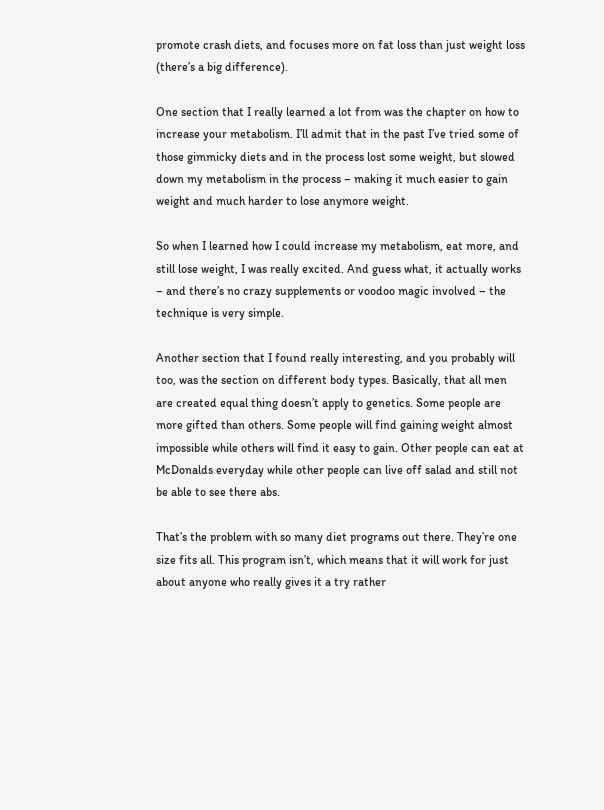promote crash diets, and focuses more on fat loss than just weight loss (there’s a big difference).

One section that I really learned a lot from was the chapter on how to increase your metabolism. I’ll admit that in the past I’ve tried some of those gimmicky diets and in the process lost some weight, but slowed down my metabolism in the process – making it much easier to gain weight and much harder to lose anymore weight.

So when I learned how I could increase my metabolism, eat more, and still lose weight, I was really excited. And guess what, it actually works – and there’s no crazy supplements or voodoo magic involved – the technique is very simple.

Another section that I found really interesting, and you probably will too, was the section on different body types. Basically, that all men are created equal thing doesn’t apply to genetics. Some people are more gifted than others. Some people will find gaining weight almost impossible while others will find it easy to gain. Other people can eat at McDonalds everyday while other people can live off salad and still not be able to see there abs.

That’s the problem with so many diet programs out there. They’re one size fits all. This program isn’t, which means that it will work for just about anyone who really gives it a try rather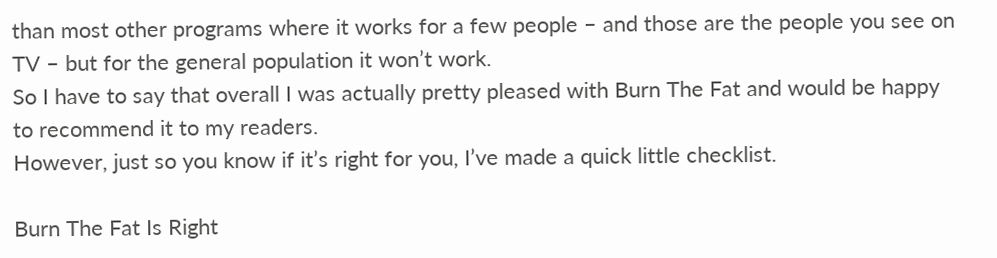than most other programs where it works for a few people – and those are the people you see on TV – but for the general population it won’t work.
So I have to say that overall I was actually pretty pleased with Burn The Fat and would be happy to recommend it to my readers.
However, just so you know if it’s right for you, I’ve made a quick little checklist.

Burn The Fat Is Right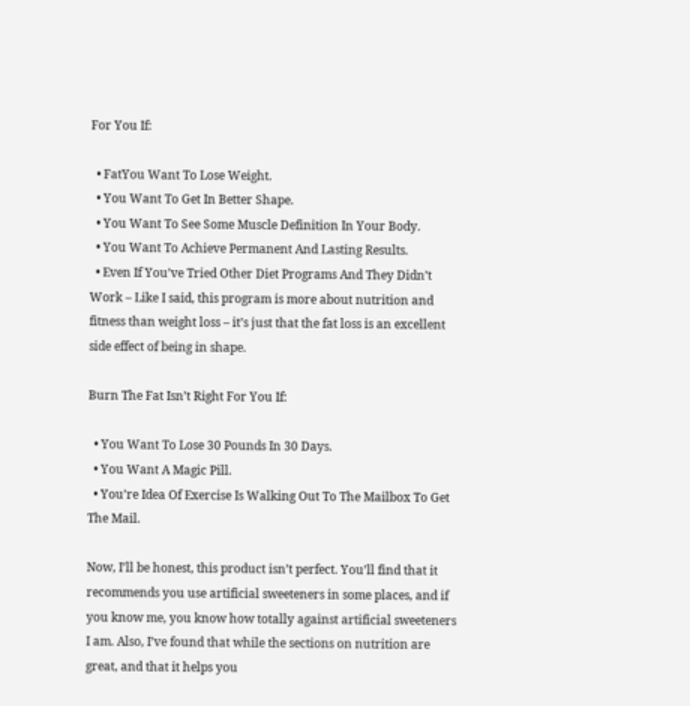For You If:

  • FatYou Want To Lose Weight.
  • You Want To Get In Better Shape.
  • You Want To See Some Muscle Definition In Your Body.
  • You Want To Achieve Permanent And Lasting Results.
  • Even If You’ve Tried Other Diet Programs And They Didn’t Work – Like I said, this program is more about nutrition and fitness than weight loss – it’s just that the fat loss is an excellent side effect of being in shape.

Burn The Fat Isn’t Right For You If:

  • You Want To Lose 30 Pounds In 30 Days.
  • You Want A Magic Pill.
  • You’re Idea Of Exercise Is Walking Out To The Mailbox To Get The Mail.

Now, I’ll be honest, this product isn’t perfect. You’ll find that it recommends you use artificial sweeteners in some places, and if you know me, you know how totally against artificial sweeteners I am. Also, I’ve found that while the sections on nutrition are great, and that it helps you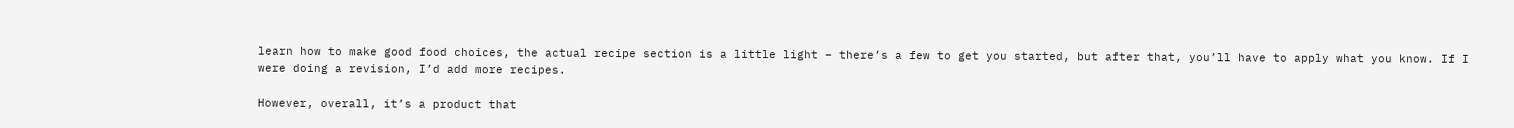learn how to make good food choices, the actual recipe section is a little light – there’s a few to get you started, but after that, you’ll have to apply what you know. If I were doing a revision, I’d add more recipes.

However, overall, it’s a product that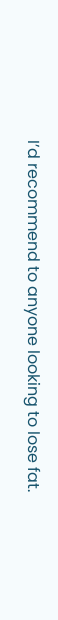I’d recommend to anyone looking to lose fat.